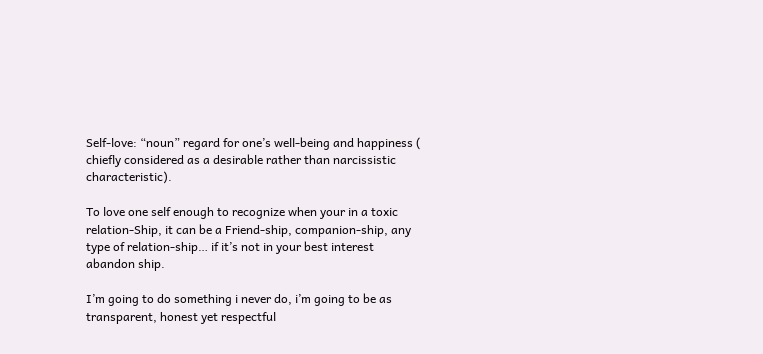Self-love: “noun” regard for one’s well-being and happiness ( chiefly considered as a desirable rather than narcissistic characteristic).

To love one self enough to recognize when your in a toxic relation-Ship, it can be a Friend-ship, companion-ship, any type of relation-ship… if it’s not in your best interest abandon ship.

I’m going to do something i never do, i’m going to be as transparent, honest yet respectful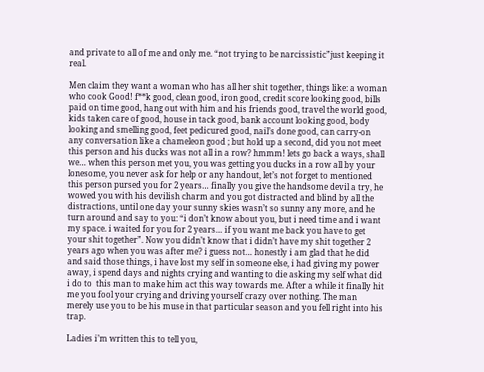and private to all of me and only me. “not trying to be narcissistic”just keeping it real.

Men claim they want a woman who has all her shit together, things like: a woman who cook Good! f**k good, clean good, iron good, credit score looking good, bills paid on time good, hang out with him and his friends good, travel the world good, kids taken care of good, house in tack good, bank account looking good, body looking and smelling good, feet pedicured good, nail’s done good, can carry-on any conversation like a chameleon good ; but hold up a second, did you not meet this person and his ducks was not all in a row? hmmm! lets go back a ways, shall we… when this person met you, you was getting you ducks in a row all by your lonesome, you never ask for help or any handout, let’s not forget to mentioned this person pursed you for 2 years… finally you give the handsome devil a try, he wowed you with his devilish charm and you got distracted and blind by all the distractions, until one day your sunny skies wasn’t so sunny any more, and he turn around and say to you: “i don’t know about you, but i need time and i want my space. i waited for you for 2 years… if you want me back you have to get your shit together”. Now you didn’t know that i didn’t have my shit together 2 years ago when you was after me? i guess not… honestly i am glad that he did and said those things, i have lost my self in someone else, i had giving my power away, i spend days and nights crying and wanting to die asking my self what did i do to  this man to make him act this way towards me. After a while it finally hit me you fool your crying and driving yourself crazy over nothing. The man merely use you to be his muse in that particular season and you fell right into his trap.

Ladies i’m written this to tell you,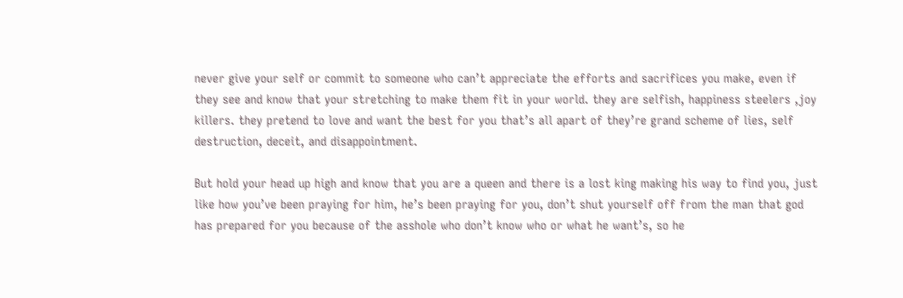never give your self or commit to someone who can’t appreciate the efforts and sacrifices you make, even if they see and know that your stretching to make them fit in your world. they are selfish, happiness steelers ,joy killers. they pretend to love and want the best for you that’s all apart of they’re grand scheme of lies, self destruction, deceit, and disappointment.

But hold your head up high and know that you are a queen and there is a lost king making his way to find you, just like how you’ve been praying for him, he’s been praying for you, don’t shut yourself off from the man that god has prepared for you because of the asshole who don’t know who or what he want’s, so he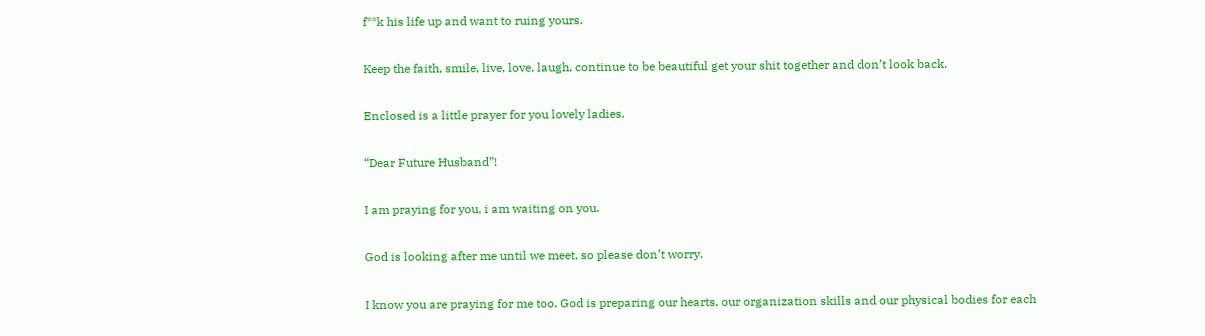f**k his life up and want to ruing yours.

Keep the faith, smile, live, love, laugh, continue to be beautiful get your shit together and don’t look back.

Enclosed is a little prayer for you lovely ladies.

“Dear Future Husband”!

I am praying for you, i am waiting on you.

God is looking after me until we meet, so please don’t worry.

I know you are praying for me too. God is preparing our hearts, our organization skills and our physical bodies for each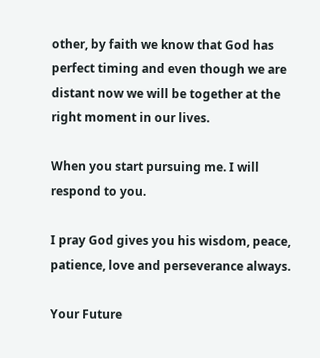other, by faith we know that God has perfect timing and even though we are distant now we will be together at the right moment in our lives.

When you start pursuing me. I will respond to you.

I pray God gives you his wisdom, peace, patience, love and perseverance always.

Your Future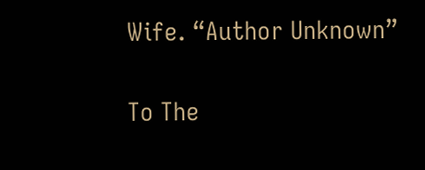Wife. “Author Unknown”

To The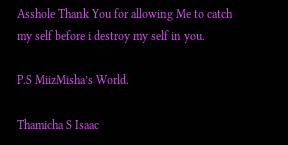Asshole Thank You for allowing Me to catch my self before i destroy my self in you.

P.S MiizMisha’s World.

Thamicha S Isaac